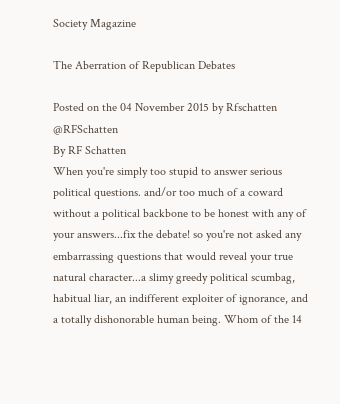Society Magazine

The Aberration of Republican Debates

Posted on the 04 November 2015 by Rfschatten @RFSchatten
By RF Schatten
When you're simply too stupid to answer serious political questions. and/or too much of a coward without a political backbone to be honest with any of your answers...fix the debate! so you're not asked any embarrassing questions that would reveal your true natural character...a slimy greedy political scumbag, habitual liar, an indifferent exploiter of ignorance, and a totally dishonorable human being. Whom of the 14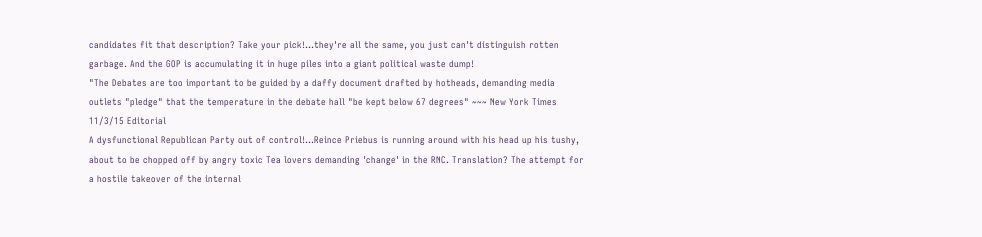candidates fit that description? Take your pick!...they're all the same, you just can't distinguish rotten garbage. And the GOP is accumulating it in huge piles into a giant political waste dump!
"The Debates are too important to be guided by a daffy document drafted by hotheads, demanding media outlets "pledge" that the temperature in the debate hall "be kept below 67 degrees" ~~~ New York Times 11/3/15 Editorial
A dysfunctional Republican Party out of control!...Reince Priebus is running around with his head up his tushy, about to be chopped off by angry toxic Tea lovers demanding 'change' in the RNC. Translation? The attempt for a hostile takeover of the internal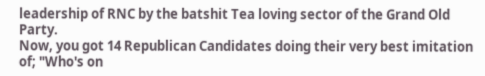leadership of RNC by the batshit Tea loving sector of the Grand Old Party.
Now, you got 14 Republican Candidates doing their very best imitation of; "Who's on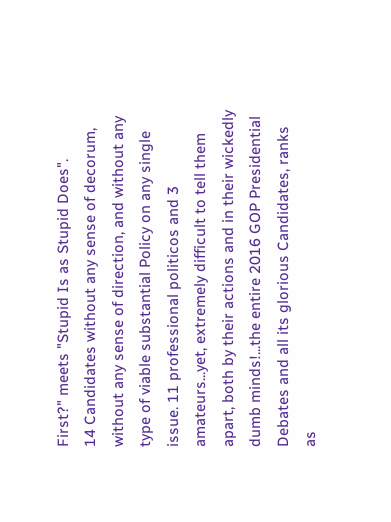First?" meets "Stupid Is as Stupid Does".
14 Candidates without any sense of decorum, without any sense of direction, and without any type of viable substantial Policy on any single issue. 11 professional politicos and 3 amateurs...yet, extremely difficult to tell them apart, both by their actions and in their wickedly dumb minds!...the entire 2016 GOP Presidential Debates and all its glorious Candidates, ranks as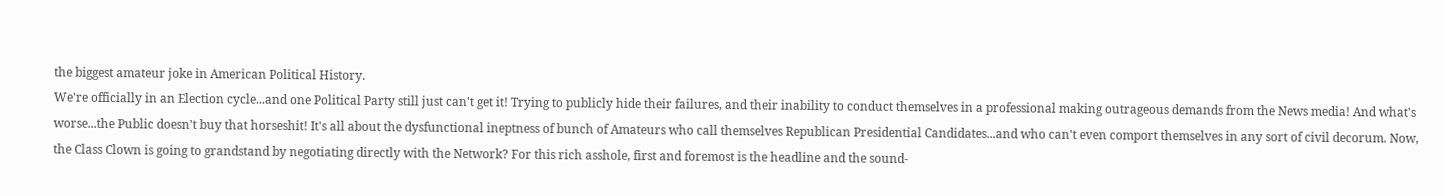the biggest amateur joke in American Political History.
We're officially in an Election cycle...and one Political Party still just can't get it! Trying to publicly hide their failures, and their inability to conduct themselves in a professional making outrageous demands from the News media! And what's worse...the Public doesn't buy that horseshit! It's all about the dysfunctional ineptness of bunch of Amateurs who call themselves Republican Presidential Candidates...and who can't even comport themselves in any sort of civil decorum. Now, the Class Clown is going to grandstand by negotiating directly with the Network? For this rich asshole, first and foremost is the headline and the sound-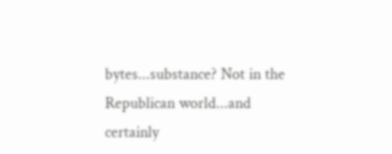bytes...substance? Not in the Republican world...and certainly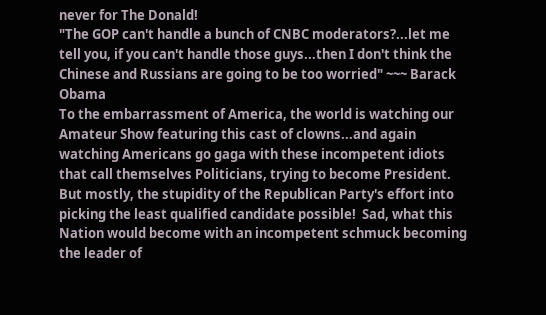never for The Donald!
"The GOP can't handle a bunch of CNBC moderators?...let me tell you, if you can't handle those guys...then I don't think the Chinese and Russians are going to be too worried" ~~~ Barack Obama
To the embarrassment of America, the world is watching our Amateur Show featuring this cast of clowns...and again watching Americans go gaga with these incompetent idiots that call themselves Politicians, trying to become President. But mostly, the stupidity of the Republican Party's effort into picking the least qualified candidate possible!  Sad, what this Nation would become with an incompetent schmuck becoming the leader of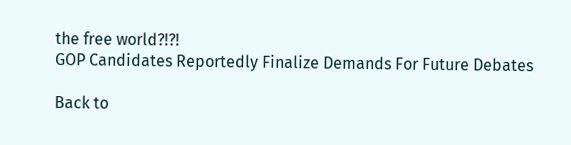the free world?!?!
GOP Candidates Reportedly Finalize Demands For Future Debates

Back to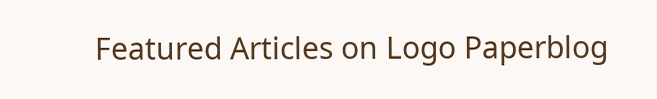Featured Articles on Logo Paperblog